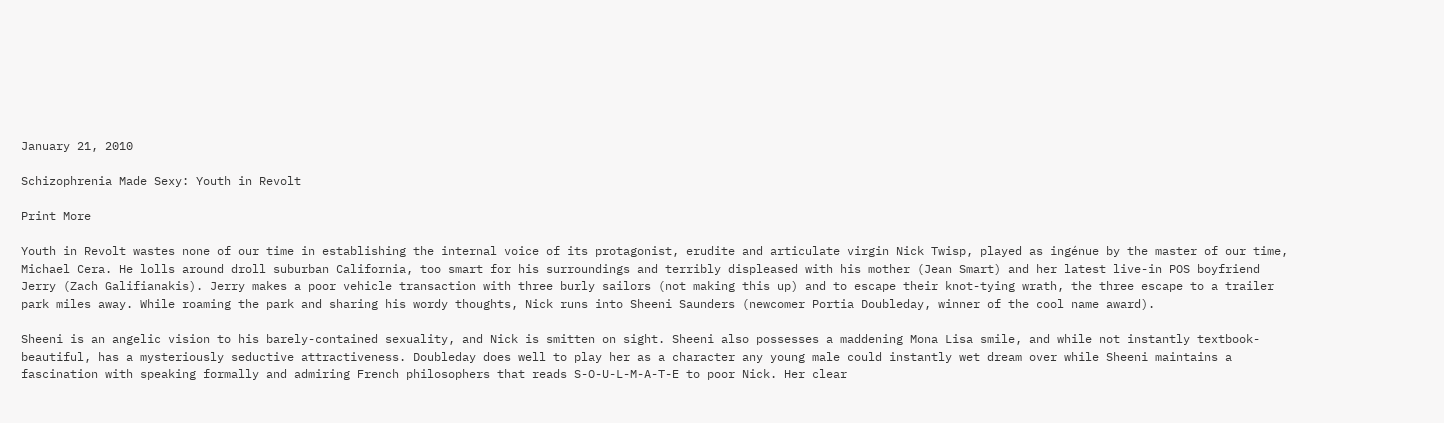January 21, 2010

Schizophrenia Made Sexy: Youth in Revolt

Print More

Youth in Revolt wastes none of our time in establishing the internal voice of its protagonist, erudite and articulate virgin Nick Twisp, played as ingénue by the master of our time, Michael Cera. He lolls around droll suburban California, too smart for his surroundings and terribly displeased with his mother (Jean Smart) and her latest live-in POS boyfriend Jerry (Zach Galifianakis). Jerry makes a poor vehicle transaction with three burly sailors (not making this up) and to escape their knot-tying wrath, the three escape to a trailer park miles away. While roaming the park and sharing his wordy thoughts, Nick runs into Sheeni Saunders (newcomer Portia Doubleday, winner of the cool name award).

Sheeni is an angelic vision to his barely-contained sexuality, and Nick is smitten on sight. Sheeni also possesses a maddening Mona Lisa smile, and while not instantly textbook-beautiful, has a mysteriously seductive attractiveness. Doubleday does well to play her as a character any young male could instantly wet dream over while Sheeni maintains a fascination with speaking formally and admiring French philosophers that reads S-O-U-L-M-A-T-E to poor Nick. Her clear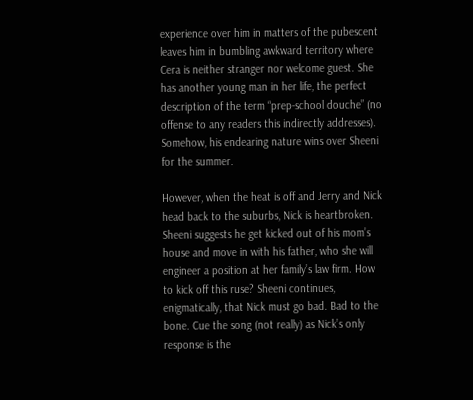experience over him in matters of the pubescent leaves him in bumbling awkward territory where Cera is neither stranger nor welcome guest. She has another young man in her life, the perfect description of the term “prep-school douche” (no offense to any readers this indirectly addresses). Somehow, his endearing nature wins over Sheeni for the summer.

However, when the heat is off and Jerry and Nick head back to the suburbs, Nick is heartbroken. Sheeni suggests he get kicked out of his mom’s house and move in with his father, who she will engineer a position at her family’s law firm. How to kick off this ruse? Sheeni continues, enigmatically, that Nick must go bad. Bad to the bone. Cue the song (not really) as Nick’s only response is the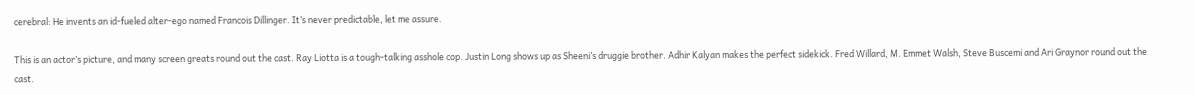cerebral: He invents an id-fueled alter-ego named Francois Dillinger. It’s never predictable, let me assure.

This is an actor’s picture, and many screen greats round out the cast. Ray Liotta is a tough-talking asshole cop. Justin Long shows up as Sheeni’s druggie brother. Adhir Kalyan makes the perfect sidekick. Fred Willard, M. Emmet Walsh, Steve Buscemi and Ari Graynor round out the cast.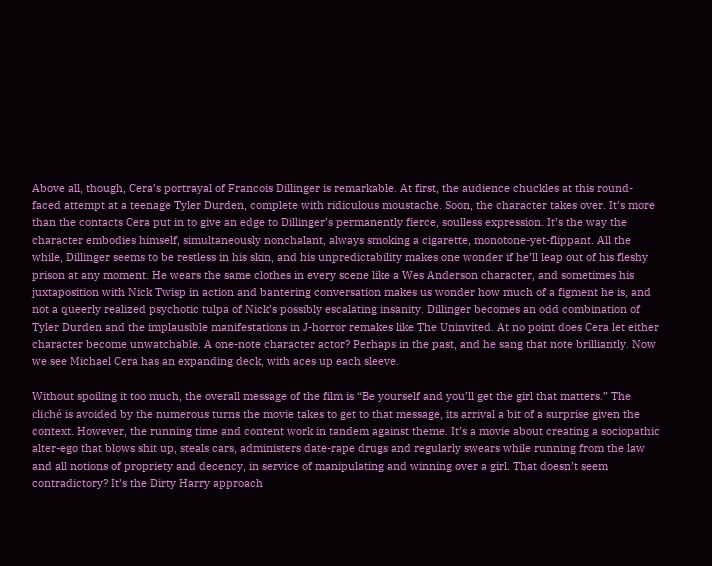Above all, though, Cera’s portrayal of Francois Dillinger is remarkable. At first, the audience chuckles at this round-faced attempt at a teenage Tyler Durden, complete with ridiculous moustache. Soon, the character takes over. It’s more than the contacts Cera put in to give an edge to Dillinger’s permanently fierce, soulless expression. It’s the way the character embodies himself, simultaneously nonchalant, always smoking a cigarette, monotone-yet-flippant. All the while, Dillinger seems to be restless in his skin, and his unpredictability makes one wonder if he’ll leap out of his fleshy prison at any moment. He wears the same clothes in every scene like a Wes Anderson character, and sometimes his juxtaposition with Nick Twisp in action and bantering conversation makes us wonder how much of a figment he is, and not a queerly realized psychotic tulpa of Nick’s possibly escalating insanity. Dillinger becomes an odd combination of Tyler Durden and the implausible manifestations in J-horror remakes like The Uninvited. At no point does Cera let either character become unwatchable. A one-note character actor? Perhaps in the past, and he sang that note brilliantly. Now we see Michael Cera has an expanding deck, with aces up each sleeve.

Without spoiling it too much, the overall message of the film is “Be yourself and you’ll get the girl that matters.” The cliché is avoided by the numerous turns the movie takes to get to that message, its arrival a bit of a surprise given the context. However, the running time and content work in tandem against theme. It’s a movie about creating a sociopathic alter-ego that blows shit up, steals cars, administers date-rape drugs and regularly swears while running from the law and all notions of propriety and decency, in service of manipulating and winning over a girl. That doesn’t seem contradictory? It’s the Dirty Harry approach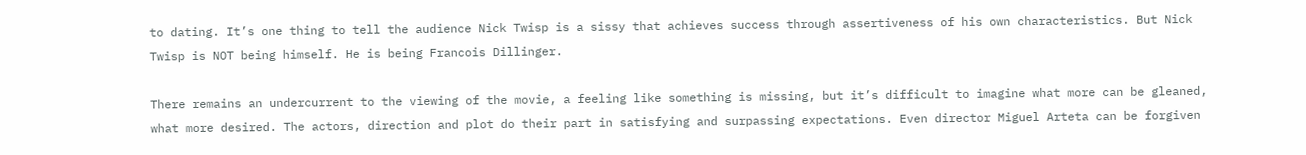to dating. It’s one thing to tell the audience Nick Twisp is a sissy that achieves success through assertiveness of his own characteristics. But Nick Twisp is NOT being himself. He is being Francois Dillinger.

There remains an undercurrent to the viewing of the movie, a feeling like something is missing, but it’s difficult to imagine what more can be gleaned, what more desired. The actors, direction and plot do their part in satisfying and surpassing expectations. Even director Miguel Arteta can be forgiven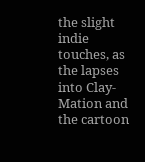the slight indie touches, as the lapses into Clay-Mation and the cartoon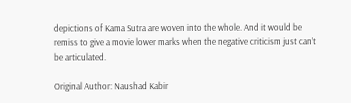depictions of Kama Sutra are woven into the whole. And it would be remiss to give a movie lower marks when the negative criticism just can’t be articulated.

Original Author: Naushad Kabir